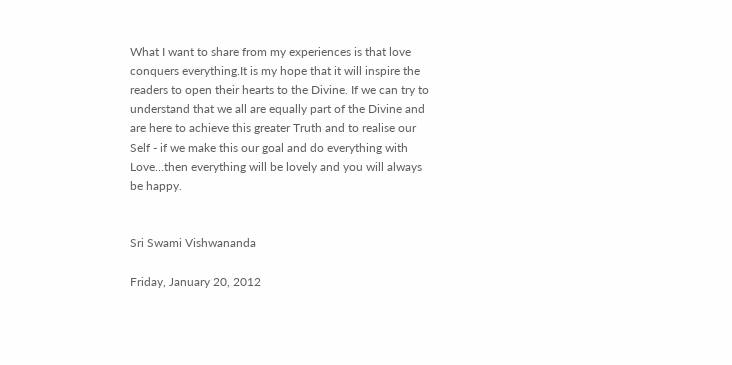What I want to share from my experiences is that love conquers everything.It is my hope that it will inspire the readers to open their hearts to the Divine. If we can try to understand that we all are equally part of the Divine and are here to achieve this greater Truth and to realise our Self - if we make this our goal and do everything with Love…then everything will be lovely and you will always be happy.


Sri Swami Vishwananda

Friday, January 20, 2012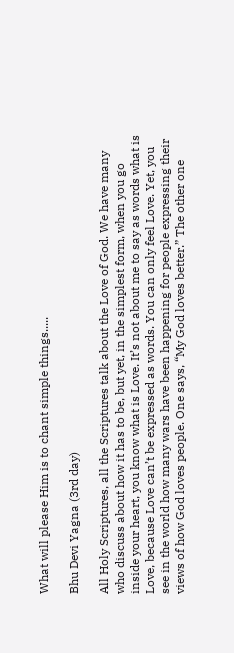What will please Him is to chant simple things.....

Bhu Devi Yagna (3rd day)

All Holy Scriptures, all the Scriptures talk about the Love of God. We have many who discuss about how it has to be, but yet, in the simplest form, when you go inside your heart, you know what is Love. It’s not about me to say as words what is Love, because Love can’t be expressed as words. You can only feel Love. Yet, you see in the world how many wars have been happening for people expressing their views of how God loves people. One says, “My God loves better.” The other one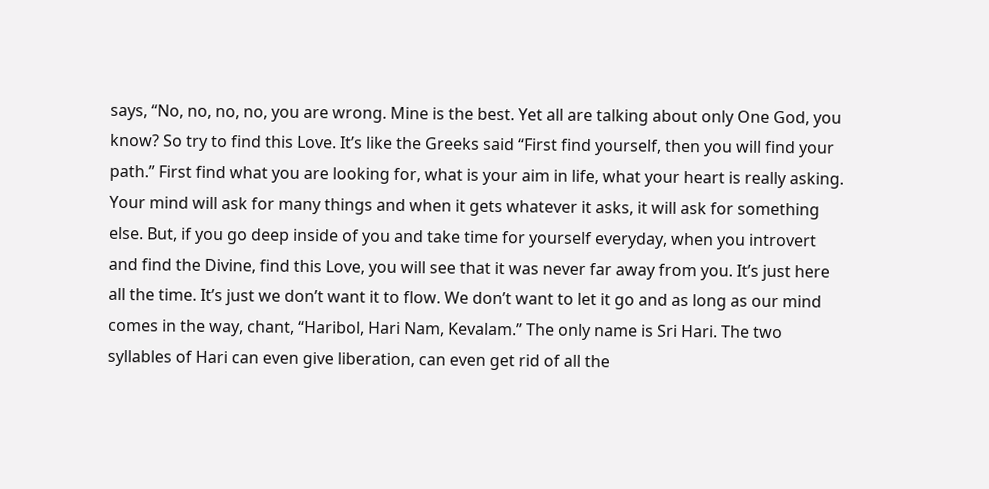says, “No, no, no, no, you are wrong. Mine is the best. Yet all are talking about only One God, you know? So try to find this Love. It’s like the Greeks said “First find yourself, then you will find your path.” First find what you are looking for, what is your aim in life, what your heart is really asking. Your mind will ask for many things and when it gets whatever it asks, it will ask for something else. But, if you go deep inside of you and take time for yourself everyday, when you introvert and find the Divine, find this Love, you will see that it was never far away from you. It’s just here all the time. It’s just we don’t want it to flow. We don’t want to let it go and as long as our mind comes in the way, chant, “Haribol, Hari Nam, Kevalam.” The only name is Sri Hari. The two syllables of Hari can even give liberation, can even get rid of all the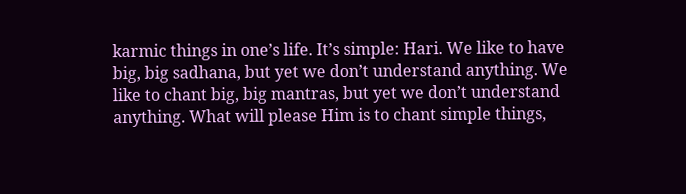karmic things in one’s life. It’s simple: Hari. We like to have big, big sadhana, but yet we don’t understand anything. We like to chant big, big mantras, but yet we don’t understand anything. What will please Him is to chant simple things,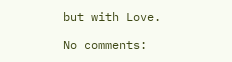but with Love.

No comments: